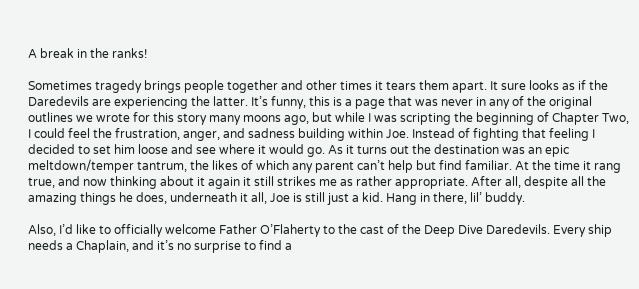A break in the ranks!

Sometimes tragedy brings people together and other times it tears them apart. It sure looks as if the Daredevils are experiencing the latter. It’s funny, this is a page that was never in any of the original outlines we wrote for this story many moons ago, but while I was scripting the beginning of Chapter Two, I could feel the frustration, anger, and sadness building within Joe. Instead of fighting that feeling I decided to set him loose and see where it would go. As it turns out the destination was an epic meltdown/temper tantrum, the likes of which any parent can’t help but find familiar. At the time it rang true, and now thinking about it again it still strikes me as rather appropriate. After all, despite all the amazing things he does, underneath it all, Joe is still just a kid. Hang in there, lil’ buddy.

Also, I’d like to officially welcome Father O’Flaherty to the cast of the Deep Dive Daredevils. Every ship needs a Chaplain, and it’s no surprise to find a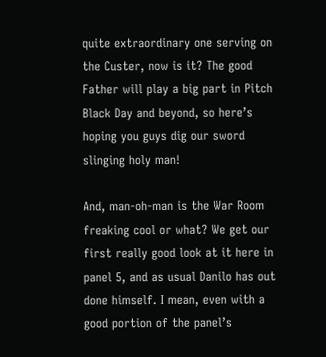quite extraordinary one serving on the Custer, now is it? The good Father will play a big part in Pitch Black Day and beyond, so here’s hoping you guys dig our sword slinging holy man!

And, man-oh-man is the War Room freaking cool or what? We get our first really good look at it here in panel 5, and as usual Danilo has out done himself. I mean, even with a good portion of the panel’s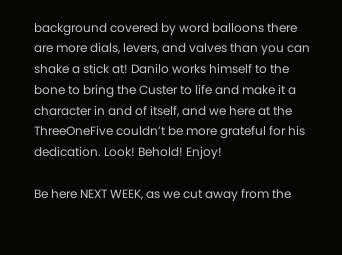background covered by word balloons there are more dials, levers, and valves than you can shake a stick at! Danilo works himself to the bone to bring the Custer to life and make it a character in and of itself, and we here at the ThreeOneFive couldn’t be more grateful for his dedication. Look! Behold! Enjoy!

Be here NEXT WEEK, as we cut away from the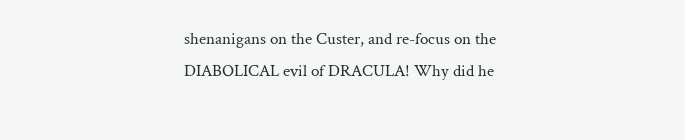shenanigans on the Custer, and re-focus on the DIABOLICAL evil of DRACULA! Why did he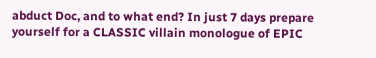abduct Doc, and to what end? In just 7 days prepare yourself for a CLASSIC villain monologue of EPIC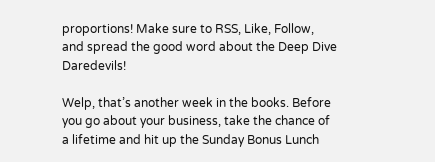proportions! Make sure to RSS, Like, Follow, and spread the good word about the Deep Dive Daredevils!

Welp, that’s another week in the books. Before you go about your business, take the chance of a lifetime and hit up the Sunday Bonus Lunch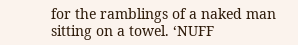for the ramblings of a naked man sitting on a towel. ‘NUFF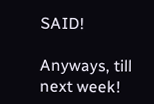SAID!

Anyways, till next week!